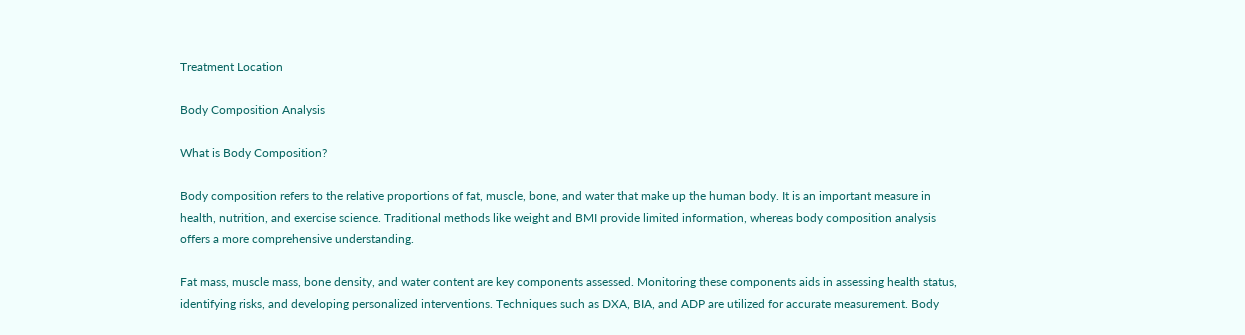Treatment Location

Body Composition Analysis

What is Body Composition?

Body composition refers to the relative proportions of fat, muscle, bone, and water that make up the human body. It is an important measure in health, nutrition, and exercise science. Traditional methods like weight and BMI provide limited information, whereas body composition analysis offers a more comprehensive understanding.

Fat mass, muscle mass, bone density, and water content are key components assessed. Monitoring these components aids in assessing health status, identifying risks, and developing personalized interventions. Techniques such as DXA, BIA, and ADP are utilized for accurate measurement. Body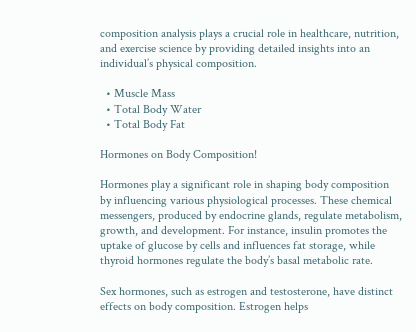composition analysis plays a crucial role in healthcare, nutrition, and exercise science by providing detailed insights into an individual’s physical composition.

  • Muscle Mass
  • Total Body Water
  • Total Body Fat

Hormones on Body Composition!

Hormones play a significant role in shaping body composition by influencing various physiological processes. These chemical messengers, produced by endocrine glands, regulate metabolism, growth, and development. For instance, insulin promotes the uptake of glucose by cells and influences fat storage, while thyroid hormones regulate the body’s basal metabolic rate.

Sex hormones, such as estrogen and testosterone, have distinct effects on body composition. Estrogen helps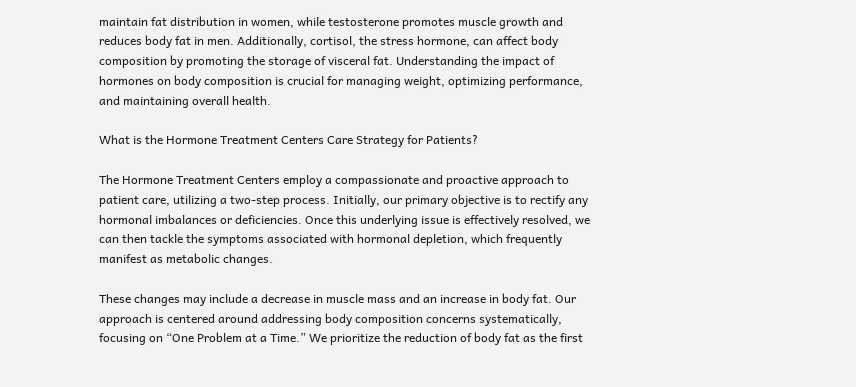maintain fat distribution in women, while testosterone promotes muscle growth and reduces body fat in men. Additionally, cortisol, the stress hormone, can affect body composition by promoting the storage of visceral fat. Understanding the impact of hormones on body composition is crucial for managing weight, optimizing performance, and maintaining overall health.

What is the Hormone Treatment Centers Care Strategy for Patients?

The Hormone Treatment Centers employ a compassionate and proactive approach to patient care, utilizing a two-step process. Initially, our primary objective is to rectify any hormonal imbalances or deficiencies. Once this underlying issue is effectively resolved, we can then tackle the symptoms associated with hormonal depletion, which frequently manifest as metabolic changes.

These changes may include a decrease in muscle mass and an increase in body fat. Our approach is centered around addressing body composition concerns systematically, focusing on “One Problem at a Time.” We prioritize the reduction of body fat as the first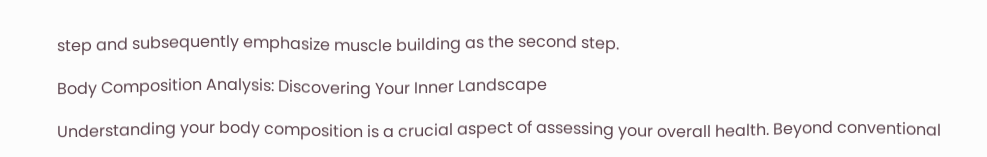step and subsequently emphasize muscle building as the second step.

Body Composition Analysis: Discovering Your Inner Landscape

Understanding your body composition is a crucial aspect of assessing your overall health. Beyond conventional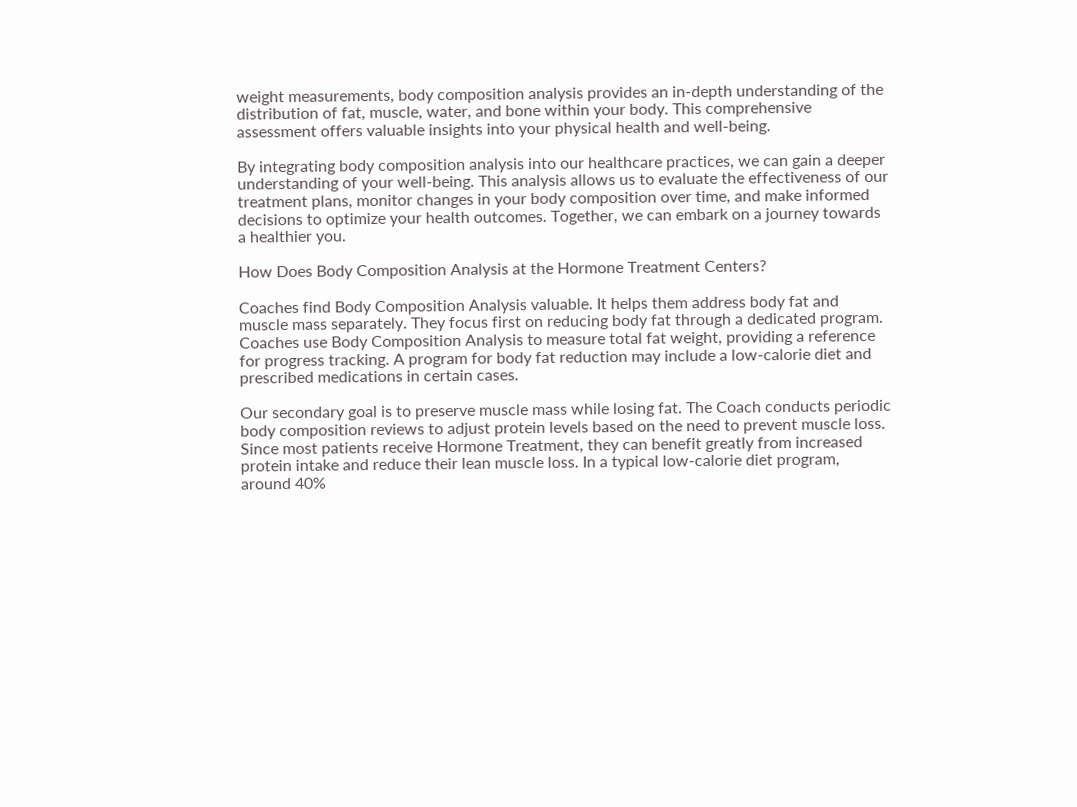weight measurements, body composition analysis provides an in-depth understanding of the distribution of fat, muscle, water, and bone within your body. This comprehensive assessment offers valuable insights into your physical health and well-being.

By integrating body composition analysis into our healthcare practices, we can gain a deeper understanding of your well-being. This analysis allows us to evaluate the effectiveness of our treatment plans, monitor changes in your body composition over time, and make informed decisions to optimize your health outcomes. Together, we can embark on a journey towards a healthier you.

How Does Body Composition Analysis at the Hormone Treatment Centers?

Coaches find Body Composition Analysis valuable. It helps them address body fat and muscle mass separately. They focus first on reducing body fat through a dedicated program. Coaches use Body Composition Analysis to measure total fat weight, providing a reference for progress tracking. A program for body fat reduction may include a low-calorie diet and prescribed medications in certain cases.

Our secondary goal is to preserve muscle mass while losing fat. The Coach conducts periodic body composition reviews to adjust protein levels based on the need to prevent muscle loss. Since most patients receive Hormone Treatment, they can benefit greatly from increased protein intake and reduce their lean muscle loss. In a typical low-calorie diet program, around 40%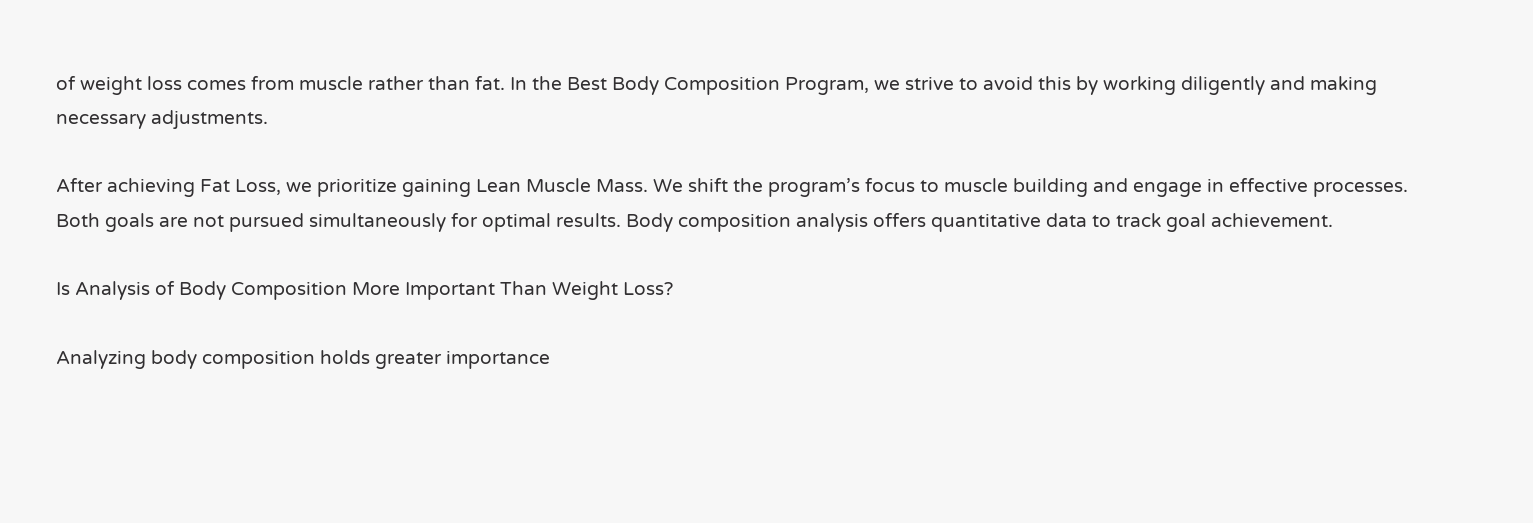of weight loss comes from muscle rather than fat. In the Best Body Composition Program, we strive to avoid this by working diligently and making necessary adjustments.

After achieving Fat Loss, we prioritize gaining Lean Muscle Mass. We shift the program’s focus to muscle building and engage in effective processes. Both goals are not pursued simultaneously for optimal results. Body composition analysis offers quantitative data to track goal achievement.

Is Analysis of Body Composition More Important Than Weight Loss?

Analyzing body composition holds greater importance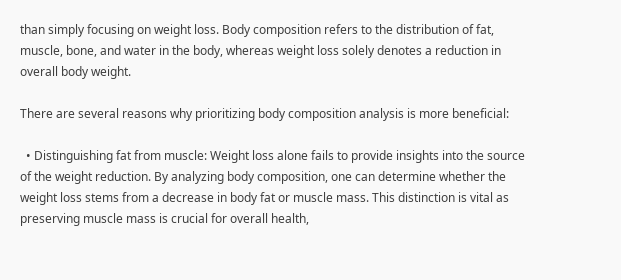than simply focusing on weight loss. Body composition refers to the distribution of fat, muscle, bone, and water in the body, whereas weight loss solely denotes a reduction in overall body weight.

There are several reasons why prioritizing body composition analysis is more beneficial:

  • Distinguishing fat from muscle: Weight loss alone fails to provide insights into the source of the weight reduction. By analyzing body composition, one can determine whether the weight loss stems from a decrease in body fat or muscle mass. This distinction is vital as preserving muscle mass is crucial for overall health,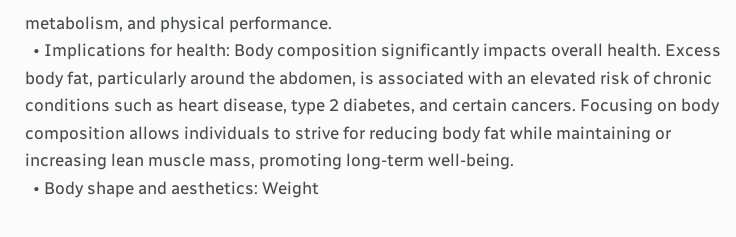metabolism, and physical performance.
  • Implications for health: Body composition significantly impacts overall health. Excess body fat, particularly around the abdomen, is associated with an elevated risk of chronic conditions such as heart disease, type 2 diabetes, and certain cancers. Focusing on body composition allows individuals to strive for reducing body fat while maintaining or increasing lean muscle mass, promoting long-term well-being.
  • Body shape and aesthetics: Weight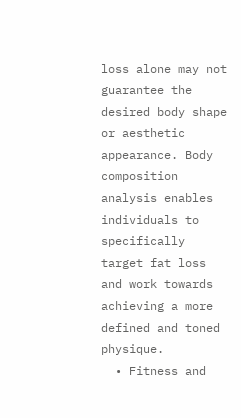loss alone may not guarantee the desired body shape or aesthetic appearance. Body composition analysis enables individuals to specifically target fat loss and work towards achieving a more defined and toned physique.
  • Fitness and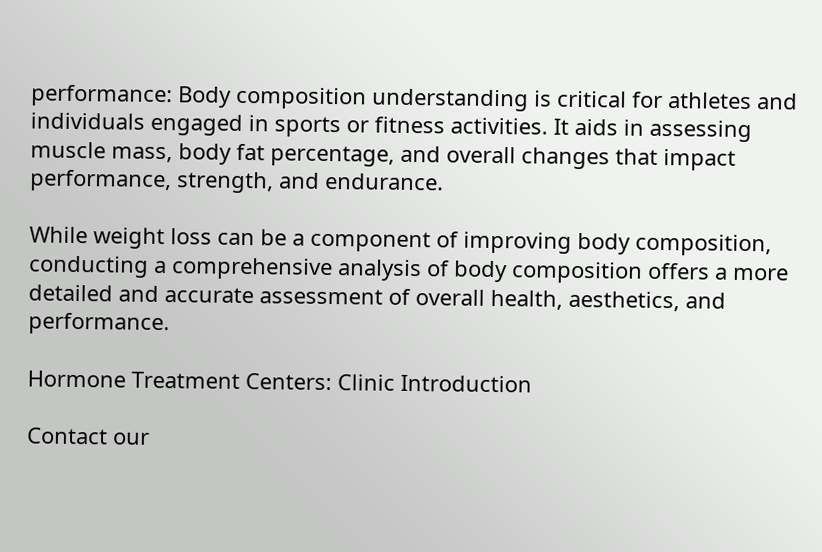performance: Body composition understanding is critical for athletes and individuals engaged in sports or fitness activities. It aids in assessing muscle mass, body fat percentage, and overall changes that impact performance, strength, and endurance.

While weight loss can be a component of improving body composition, conducting a comprehensive analysis of body composition offers a more detailed and accurate assessment of overall health, aesthetics, and performance.

Hormone Treatment Centers: Clinic Introduction

Contact our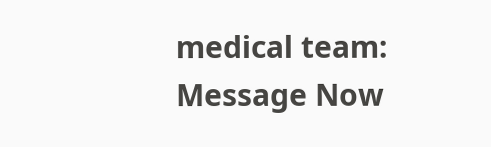medical team: Message Now